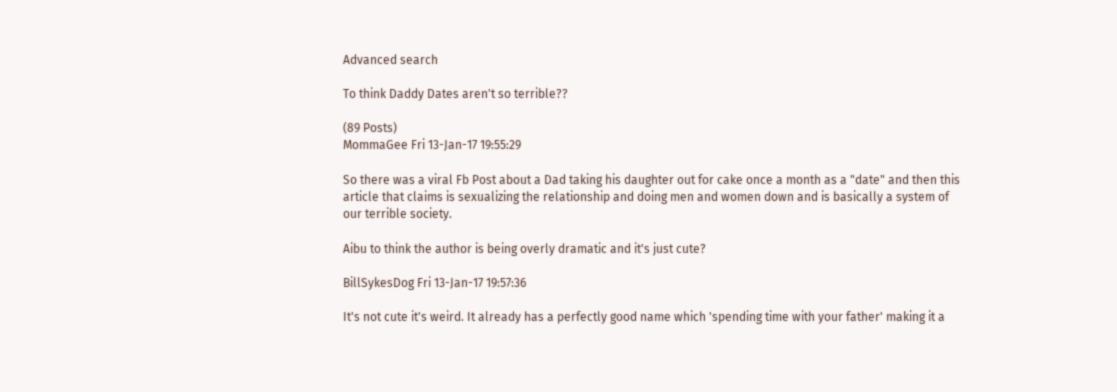Advanced search

To think Daddy Dates aren't so terrible??

(89 Posts)
MommaGee Fri 13-Jan-17 19:55:29

So there was a viral Fb Post about a Dad taking his daughter out for cake once a month as a "date" and then this article that claims is sexualizing the relationship and doing men and women down and is basically a system of our terrible society.

Aibu to think the author is being overly dramatic and it's just cute?

BillSykesDog Fri 13-Jan-17 19:57:36

It's not cute it's weird. It already has a perfectly good name which 'spending time with your father' making it a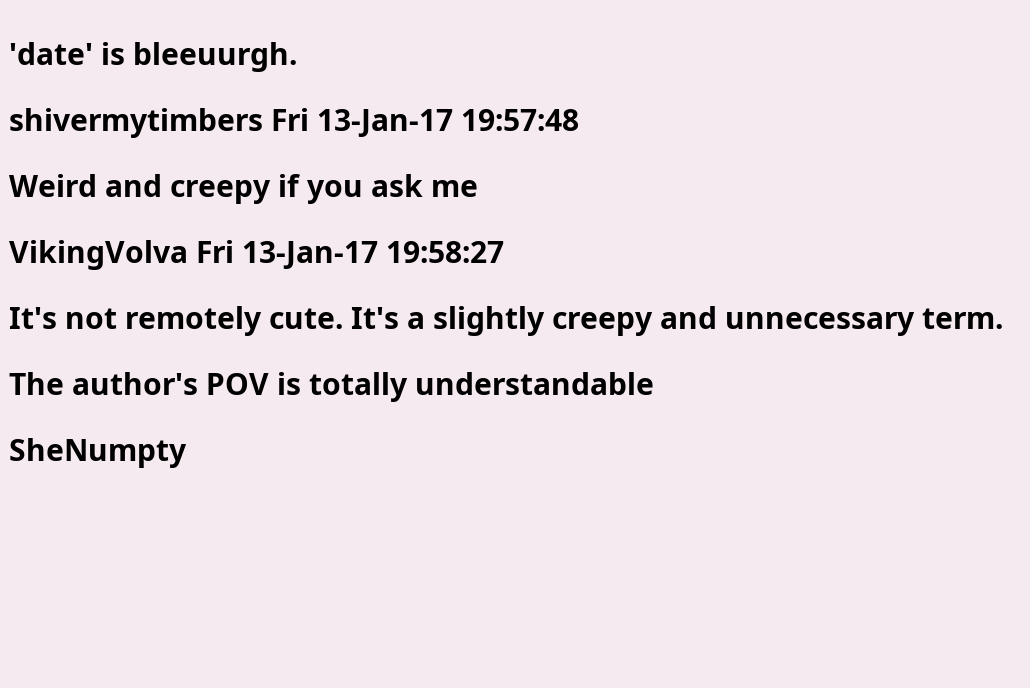'date' is bleeuurgh.

shivermytimbers Fri 13-Jan-17 19:57:48

Weird and creepy if you ask me

VikingVolva Fri 13-Jan-17 19:58:27

It's not remotely cute. It's a slightly creepy and unnecessary term.

The author's POV is totally understandable

SheNumpty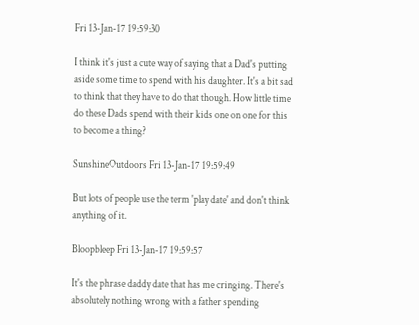Fri 13-Jan-17 19:59:30

I think it's just a cute way of saying that a Dad's putting aside some time to spend with his daughter. It's a bit sad to think that they have to do that though. How little time do these Dads spend with their kids one on one for this to become a thing?

SunshineOutdoors Fri 13-Jan-17 19:59:49

But lots of people use the term 'play date' and don't think anything of it.

Bloopbleep Fri 13-Jan-17 19:59:57

It's the phrase daddy date that has me cringing. There's absolutely nothing wrong with a father spending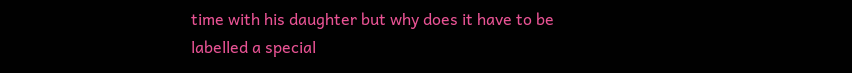time with his daughter but why does it have to be labelled a special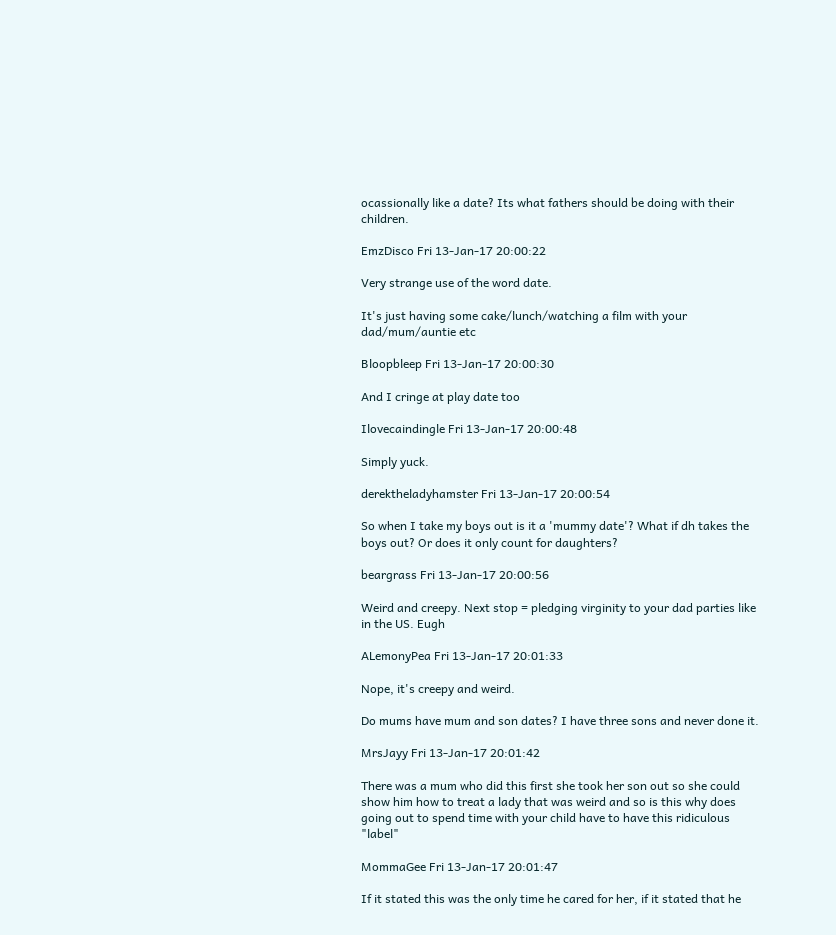ocassionally like a date? Its what fathers should be doing with their children.

EmzDisco Fri 13-Jan-17 20:00:22

Very strange use of the word date.

It's just having some cake/lunch/watching a film with your dad/mum/auntie etc

Bloopbleep Fri 13-Jan-17 20:00:30

And I cringe at play date too

Ilovecaindingle Fri 13-Jan-17 20:00:48

Simply yuck.

derektheladyhamster Fri 13-Jan-17 20:00:54

So when I take my boys out is it a 'mummy date'? What if dh takes the boys out? Or does it only count for daughters?

beargrass Fri 13-Jan-17 20:00:56

Weird and creepy. Next stop = pledging virginity to your dad parties like in the US. Eugh

ALemonyPea Fri 13-Jan-17 20:01:33

Nope, it's creepy and weird.

Do mums have mum and son dates? I have three sons and never done it.

MrsJayy Fri 13-Jan-17 20:01:42

There was a mum who did this first she took her son out so she could show him how to treat a lady that was weird and so is this why does going out to spend time with your child have to have this ridiculous "label"

MommaGee Fri 13-Jan-17 20:01:47

If it stated this was the only time he cared for her, if it stated that he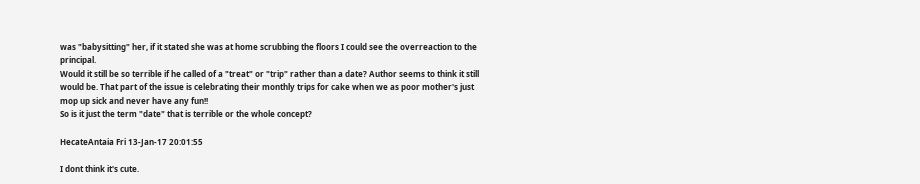was "babysitting" her, if it stated she was at home scrubbing the floors I could see the overreaction to the principal.
Would it still be so terrible if he called of a "treat" or "trip" rather than a date? Author seems to think it still would be. That part of the issue is celebrating their monthly trips for cake when we as poor mother's just mop up sick and never have any fun!!
So is it just the term "date" that is terrible or the whole concept?

HecateAntaia Fri 13-Jan-17 20:01:55

I dont think it's cute.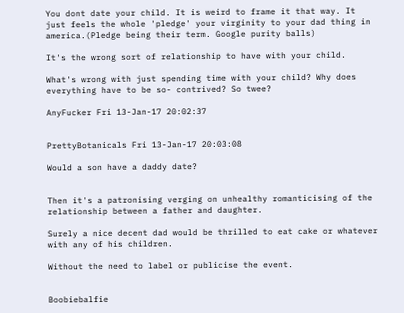You dont date your child. It is weird to frame it that way. It just feels the whole 'pledge' your virginity to your dad thing in america.(Pledge being their term. Google purity balls)

It's the wrong sort of relationship to have with your child.

What's wrong with just spending time with your child? Why does everything have to be so- contrived? So twee?

AnyFucker Fri 13-Jan-17 20:02:37


PrettyBotanicals Fri 13-Jan-17 20:03:08

Would a son have a daddy date?


Then it's a patronising verging on unhealthy romanticising of the relationship between a father and daughter.

Surely a nice decent dad would be thrilled to eat cake or whatever with any of his children.

Without the need to label or publicise the event.


Boobiebalfie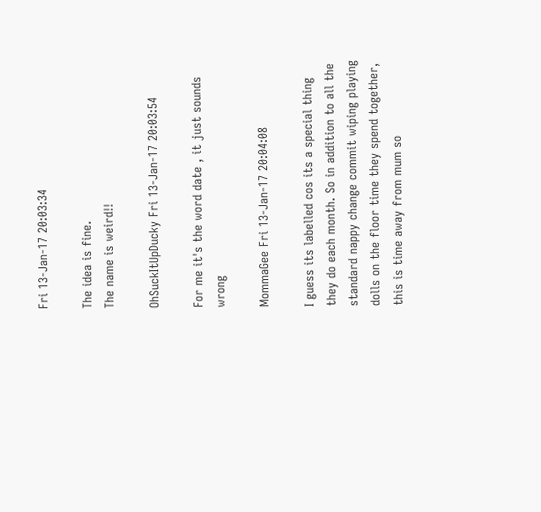Fri 13-Jan-17 20:03:34

The idea is fine.
The name is weird!!

OhSuckItUpDucky Fri 13-Jan-17 20:03:54

For me it's the word date , it just sounds wrong

MommaGee Fri 13-Jan-17 20:04:08

I guess its labelled cos its a special thing they do each month. So in addition to all the standard nappy change commit wiping playing dolls on the floor time they spend together, this is time away from mum so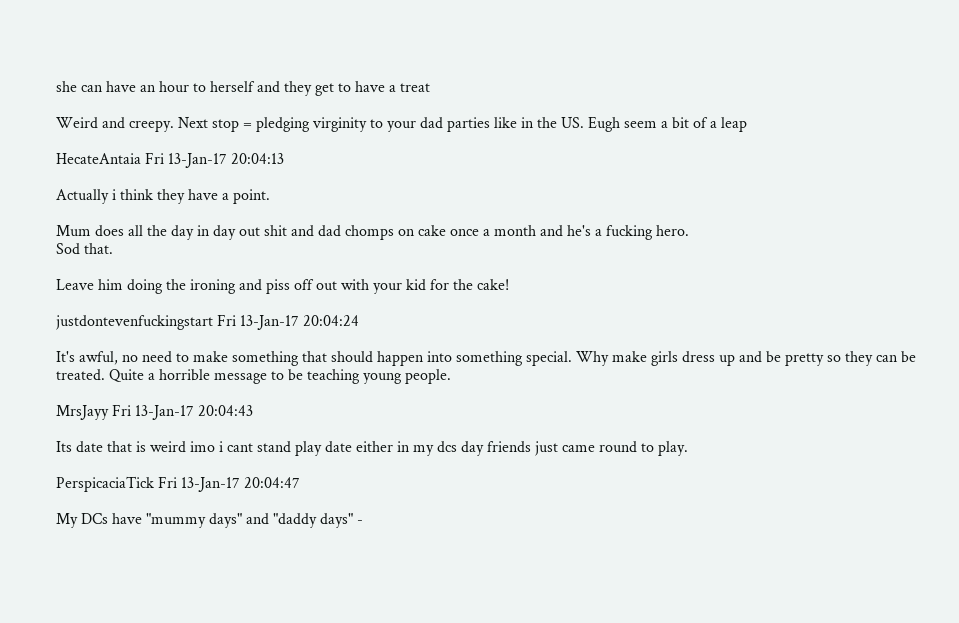she can have an hour to herself and they get to have a treat

Weird and creepy. Next stop = pledging virginity to your dad parties like in the US. Eugh seem a bit of a leap

HecateAntaia Fri 13-Jan-17 20:04:13

Actually i think they have a point.

Mum does all the day in day out shit and dad chomps on cake once a month and he's a fucking hero.
Sod that.

Leave him doing the ironing and piss off out with your kid for the cake!

justdontevenfuckingstart Fri 13-Jan-17 20:04:24

It's awful, no need to make something that should happen into something special. Why make girls dress up and be pretty so they can be treated. Quite a horrible message to be teaching young people.

MrsJayy Fri 13-Jan-17 20:04:43

Its date that is weird imo i cant stand play date either in my dcs day friends just came round to play.

PerspicaciaTick Fri 13-Jan-17 20:04:47

My DCs have "mummy days" and "daddy days" -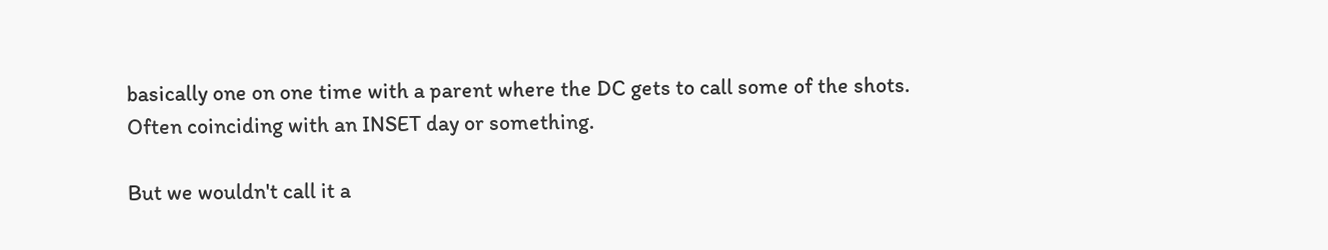basically one on one time with a parent where the DC gets to call some of the shots. Often coinciding with an INSET day or something.

But we wouldn't call it a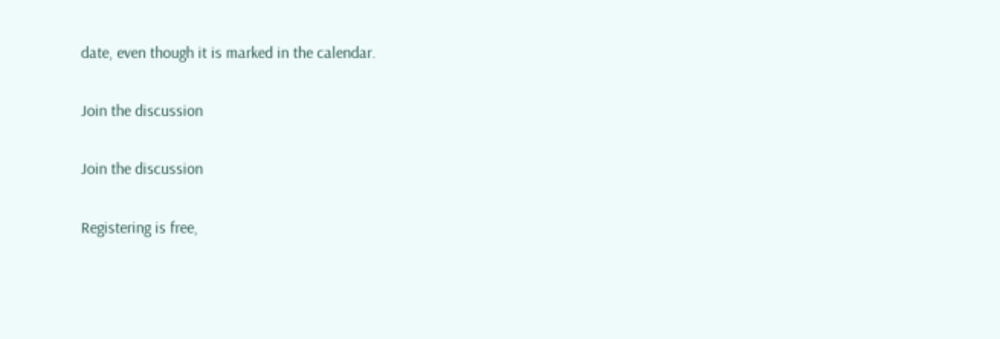date, even though it is marked in the calendar.

Join the discussion

Join the discussion

Registering is free,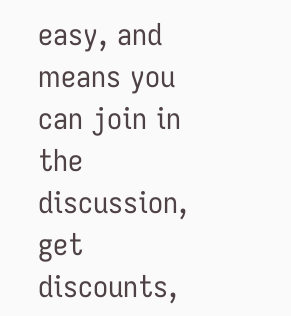easy, and means you can join in the discussion, get discounts,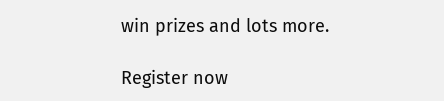win prizes and lots more.

Register now